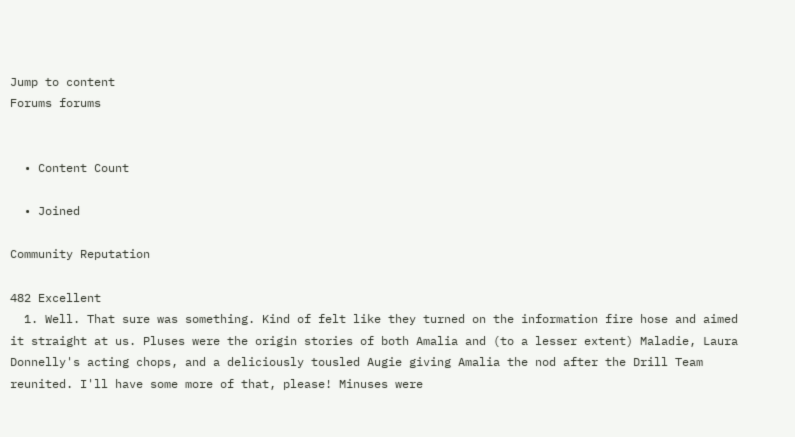Jump to content
Forums forums


  • Content Count

  • Joined

Community Reputation

482 Excellent
  1. Well. That sure was something. Kind of felt like they turned on the information fire hose and aimed it straight at us. Pluses were the origin stories of both Amalia and (to a lesser extent) Maladie, Laura Donnelly's acting chops, and a deliciously tousled Augie giving Amalia the nod after the Drill Team reunited. I'll have some more of that, please! Minuses were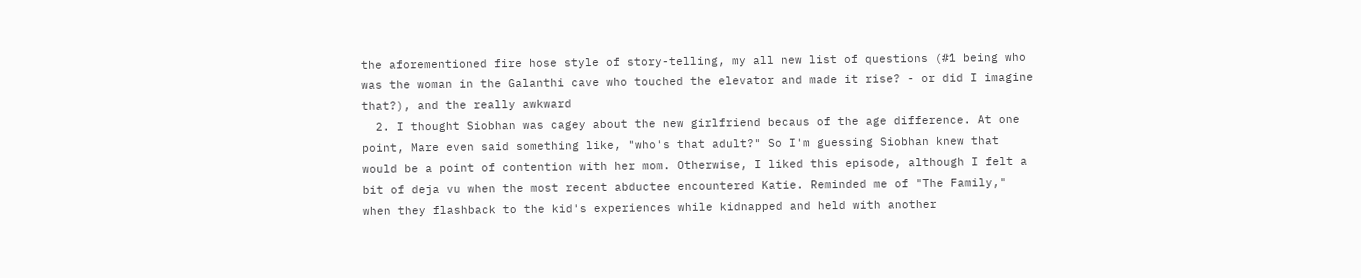the aforementioned fire hose style of story-telling, my all new list of questions (#1 being who was the woman in the Galanthi cave who touched the elevator and made it rise? - or did I imagine that?), and the really awkward
  2. I thought Siobhan was cagey about the new girlfriend becaus of the age difference. At one point, Mare even said something like, "who's that adult?" So I'm guessing Siobhan knew that would be a point of contention with her mom. Otherwise, I liked this episode, although I felt a bit of deja vu when the most recent abductee encountered Katie. Reminded me of "The Family," when they flashback to the kid's experiences while kidnapped and held with another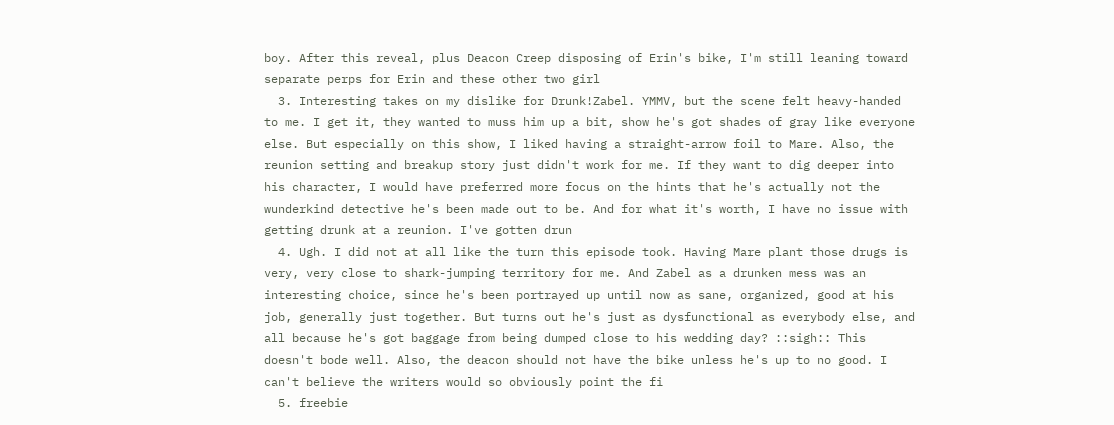boy. After this reveal, plus Deacon Creep disposing of Erin's bike, I'm still leaning toward separate perps for Erin and these other two girl
  3. Interesting takes on my dislike for Drunk!Zabel. YMMV, but the scene felt heavy-handed to me. I get it, they wanted to muss him up a bit, show he's got shades of gray like everyone else. But especially on this show, I liked having a straight-arrow foil to Mare. Also, the reunion setting and breakup story just didn't work for me. If they want to dig deeper into his character, I would have preferred more focus on the hints that he's actually not the wunderkind detective he's been made out to be. And for what it's worth, I have no issue with getting drunk at a reunion. I've gotten drun
  4. Ugh. I did not at all like the turn this episode took. Having Mare plant those drugs is very, very close to shark-jumping territory for me. And Zabel as a drunken mess was an interesting choice, since he's been portrayed up until now as sane, organized, good at his job, generally just together. But turns out he's just as dysfunctional as everybody else, and all because he's got baggage from being dumped close to his wedding day? ::sigh:: This doesn't bode well. Also, the deacon should not have the bike unless he's up to no good. I can't believe the writers would so obviously point the fi
  5. freebie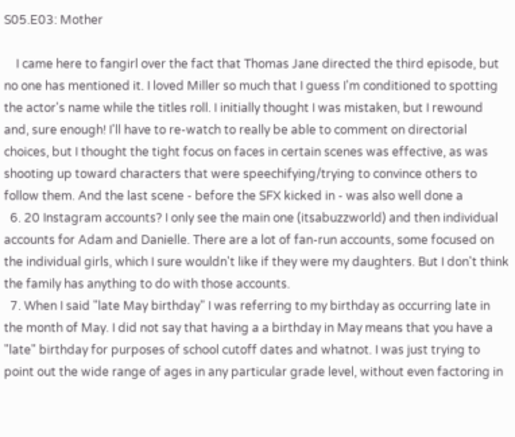S05.E03: Mother

    I came here to fangirl over the fact that Thomas Jane directed the third episode, but no one has mentioned it. I loved Miller so much that I guess I'm conditioned to spotting the actor's name while the titles roll. I initially thought I was mistaken, but I rewound and, sure enough! I'll have to re-watch to really be able to comment on directorial choices, but I thought the tight focus on faces in certain scenes was effective, as was shooting up toward characters that were speechifying/trying to convince others to follow them. And the last scene - before the SFX kicked in - was also well done a
  6. 20 Instagram accounts? I only see the main one (itsabuzzworld) and then individual accounts for Adam and Danielle. There are a lot of fan-run accounts, some focused on the individual girls, which I sure wouldn't like if they were my daughters. But I don't think the family has anything to do with those accounts.
  7. When I said "late May birthday" I was referring to my birthday as occurring late in the month of May. I did not say that having a a birthday in May means that you have a "late" birthday for purposes of school cutoff dates and whatnot. I was just trying to point out the wide range of ages in any particular grade level, without even factoring in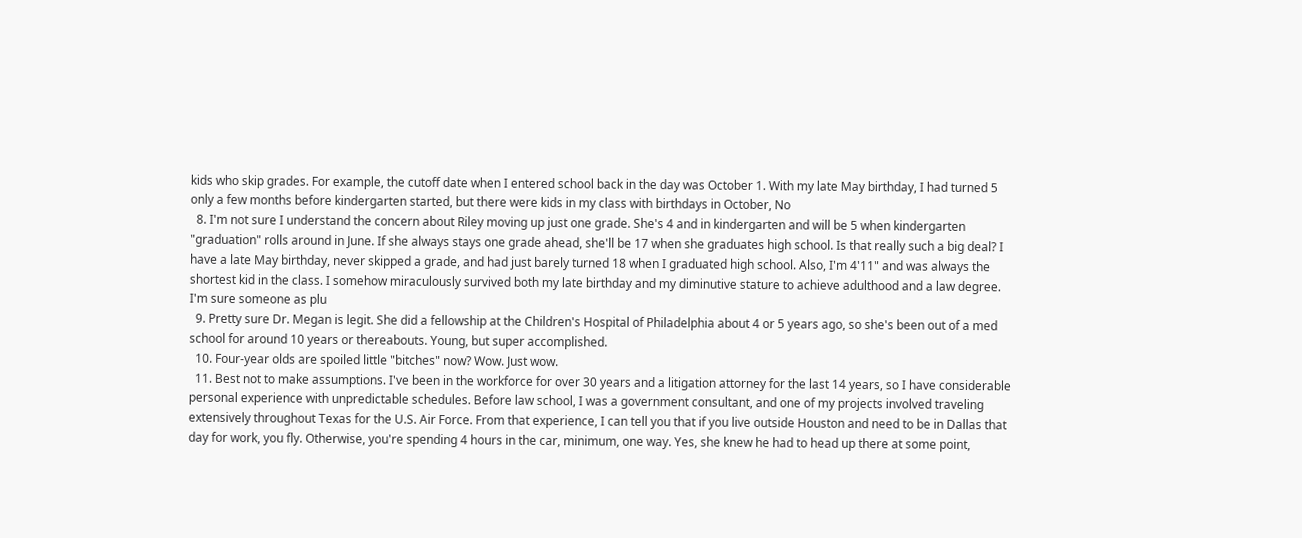kids who skip grades. For example, the cutoff date when I entered school back in the day was October 1. With my late May birthday, I had turned 5 only a few months before kindergarten started, but there were kids in my class with birthdays in October, No
  8. I'm not sure I understand the concern about Riley moving up just one grade. She's 4 and in kindergarten and will be 5 when kindergarten "graduation" rolls around in June. If she always stays one grade ahead, she'll be 17 when she graduates high school. Is that really such a big deal? I have a late May birthday, never skipped a grade, and had just barely turned 18 when I graduated high school. Also, I'm 4'11" and was always the shortest kid in the class. I somehow miraculously survived both my late birthday and my diminutive stature to achieve adulthood and a law degree. I'm sure someone as plu
  9. Pretty sure Dr. Megan is legit. She did a fellowship at the Children's Hospital of Philadelphia about 4 or 5 years ago, so she's been out of a med school for around 10 years or thereabouts. Young, but super accomplished.
  10. Four-year olds are spoiled little "bitches" now? Wow. Just wow.
  11. Best not to make assumptions. I've been in the workforce for over 30 years and a litigation attorney for the last 14 years, so I have considerable personal experience with unpredictable schedules. Before law school, I was a government consultant, and one of my projects involved traveling extensively throughout Texas for the U.S. Air Force. From that experience, I can tell you that if you live outside Houston and need to be in Dallas that day for work, you fly. Otherwise, you're spending 4 hours in the car, minimum, one way. Yes, she knew he had to head up there at some point,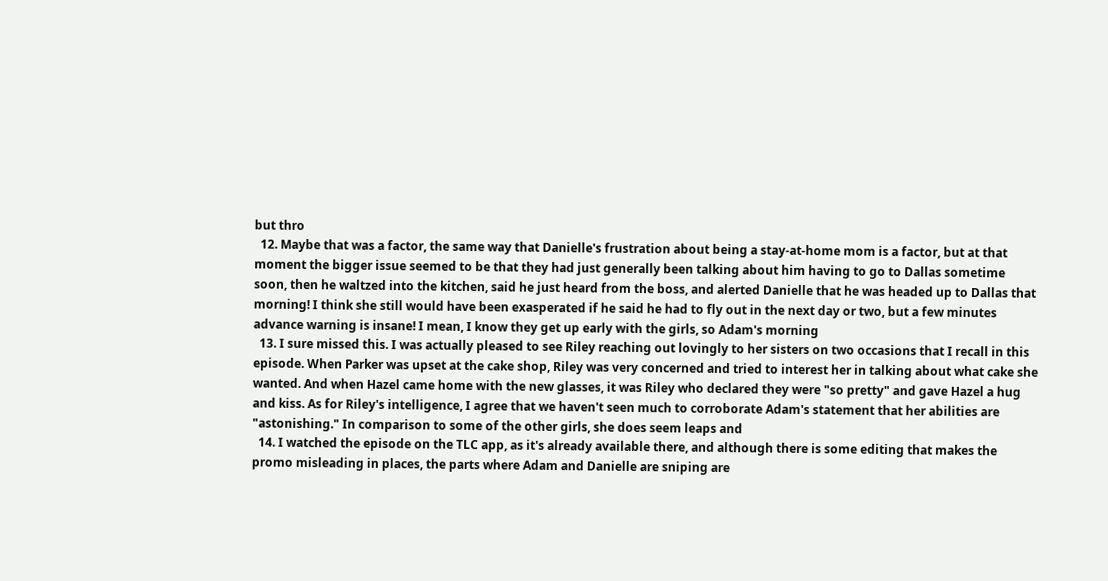but thro
  12. Maybe that was a factor, the same way that Danielle's frustration about being a stay-at-home mom is a factor, but at that moment the bigger issue seemed to be that they had just generally been talking about him having to go to Dallas sometime soon, then he waltzed into the kitchen, said he just heard from the boss, and alerted Danielle that he was headed up to Dallas that morning! I think she still would have been exasperated if he said he had to fly out in the next day or two, but a few minutes advance warning is insane! I mean, I know they get up early with the girls, so Adam's morning
  13. I sure missed this. I was actually pleased to see Riley reaching out lovingly to her sisters on two occasions that I recall in this episode. When Parker was upset at the cake shop, Riley was very concerned and tried to interest her in talking about what cake she wanted. And when Hazel came home with the new glasses, it was Riley who declared they were "so pretty" and gave Hazel a hug and kiss. As for Riley's intelligence, I agree that we haven't seen much to corroborate Adam's statement that her abilities are "astonishing." In comparison to some of the other girls, she does seem leaps and
  14. I watched the episode on the TLC app, as it's already available there, and although there is some editing that makes the promo misleading in places, the parts where Adam and Danielle are sniping are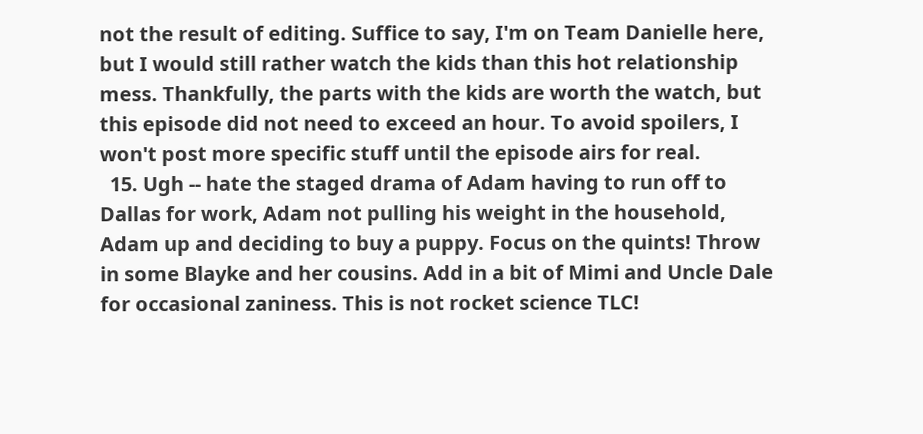not the result of editing. Suffice to say, I'm on Team Danielle here, but I would still rather watch the kids than this hot relationship mess. Thankfully, the parts with the kids are worth the watch, but this episode did not need to exceed an hour. To avoid spoilers, I won't post more specific stuff until the episode airs for real.
  15. Ugh -- hate the staged drama of Adam having to run off to Dallas for work, Adam not pulling his weight in the household, Adam up and deciding to buy a puppy. Focus on the quints! Throw in some Blayke and her cousins. Add in a bit of Mimi and Uncle Dale for occasional zaniness. This is not rocket science TLC!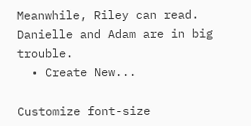Meanwhile, Riley can read. Danielle and Adam are in big trouble.
  • Create New...

Customize font-size